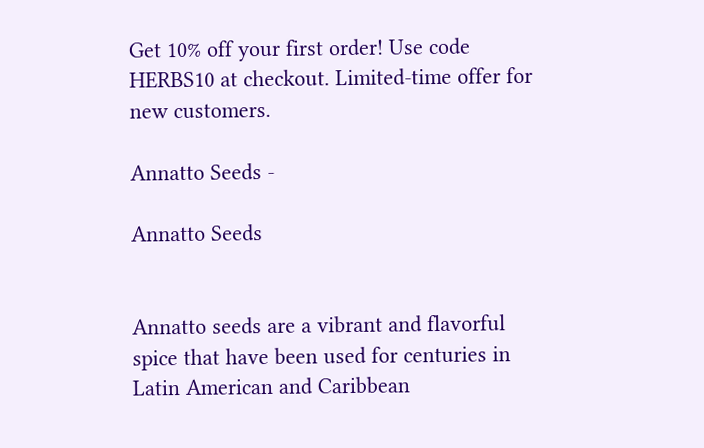Get 10% off your first order! Use code HERBS10 at checkout. Limited-time offer for new customers.

Annatto Seeds -

Annatto Seeds


Annatto seeds are a vibrant and flavorful spice that have been used for centuries in Latin American and Caribbean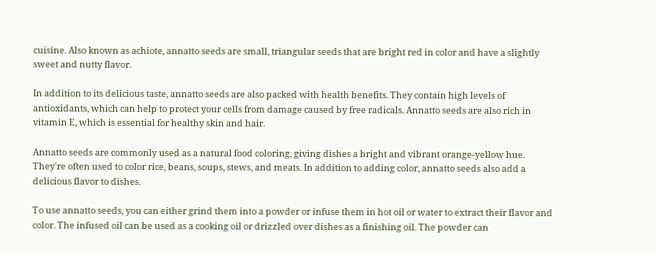cuisine. Also known as achiote, annatto seeds are small, triangular seeds that are bright red in color and have a slightly sweet and nutty flavor.

In addition to its delicious taste, annatto seeds are also packed with health benefits. They contain high levels of antioxidants, which can help to protect your cells from damage caused by free radicals. Annatto seeds are also rich in vitamin E, which is essential for healthy skin and hair.

Annatto seeds are commonly used as a natural food coloring, giving dishes a bright and vibrant orange-yellow hue. They're often used to color rice, beans, soups, stews, and meats. In addition to adding color, annatto seeds also add a delicious flavor to dishes.

To use annatto seeds, you can either grind them into a powder or infuse them in hot oil or water to extract their flavor and color. The infused oil can be used as a cooking oil or drizzled over dishes as a finishing oil. The powder can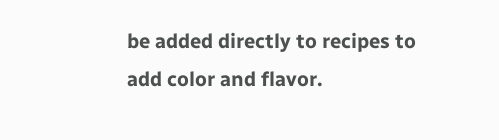be added directly to recipes to add color and flavor.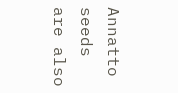Annatto seeds are also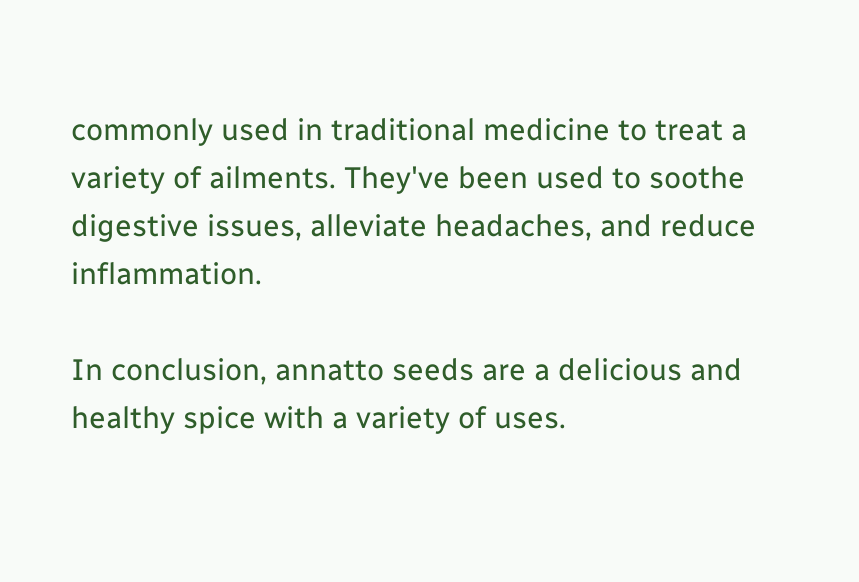commonly used in traditional medicine to treat a variety of ailments. They've been used to soothe digestive issues, alleviate headaches, and reduce inflammation.

In conclusion, annatto seeds are a delicious and healthy spice with a variety of uses.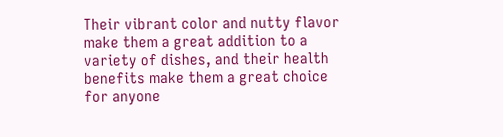Their vibrant color and nutty flavor make them a great addition to a variety of dishes, and their health benefits make them a great choice for anyone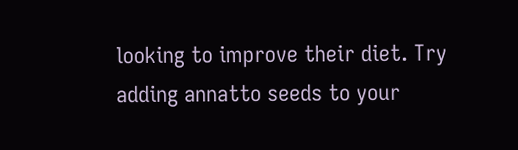looking to improve their diet. Try adding annatto seeds to your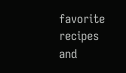favorite recipes and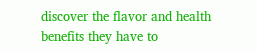discover the flavor and health benefits they have to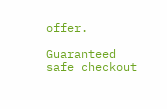offer.

Guaranteed safe checkout